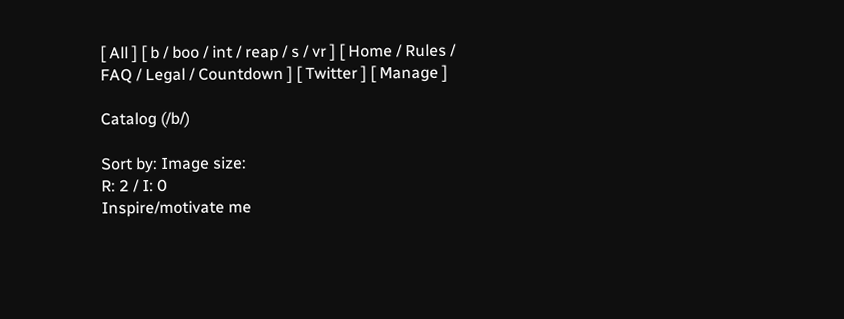[ All ] [ b / boo / int / reap / s / vr ] [ Home / Rules / FAQ / Legal / Countdown ] [ Twitter ] [ Manage ]

Catalog (/b/)

Sort by: Image size:
R: 2 / I: 0
Inspire/motivate me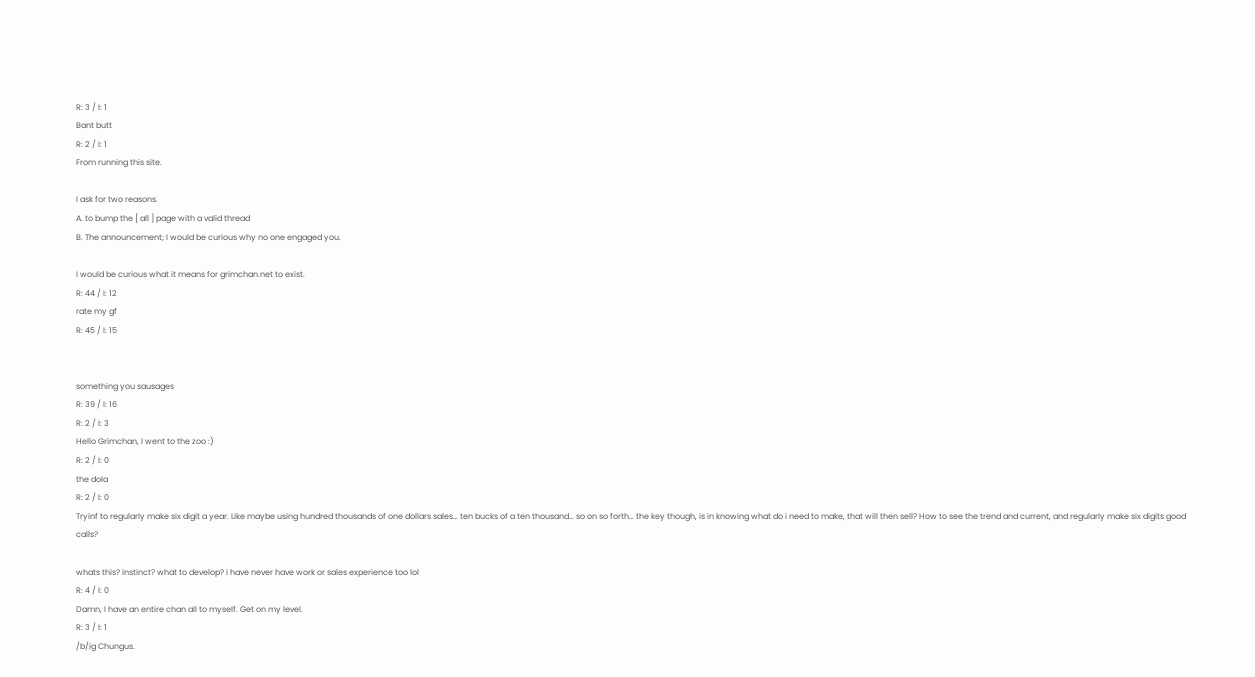R: 3 / I: 1
Bant butt
R: 2 / I: 1
From running this site.

I ask for two reasons.
A. to bump the [ all ] page with a valid thread
B. The announcement; I would be curious why no one engaged you.

I would be curious what it means for grimchan.net to exist.
R: 44 / I: 12
rate my gf
R: 45 / I: 15


something you sausages
R: 39 / I: 16
R: 2 / I: 3
Hello Grimchan, I went to the zoo :)
R: 2 / I: 0
the dola
R: 2 / I: 0
Tryinf to regularly make six digit a year. Like maybe using hundred thousands of one dollars sales… ten bucks of a ten thousand… so on so forth… the key though, is in knowing what do i need to make, that will then sell? How to see the trend and current, and regularly make six digits good calls?

whats this? instinct? what to develop? i have never have work or sales experience too lol
R: 4 / I: 0
Damn, I have an entire chan all to myself. Get on my level.
R: 3 / I: 1
/b/ig Chungus.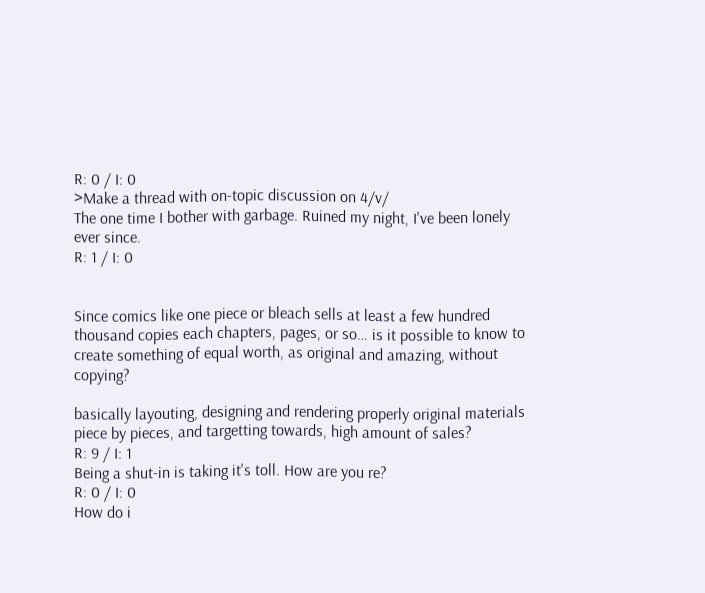R: 0 / I: 0
>Make a thread with on-topic discussion on 4/v/
The one time I bother with garbage. Ruined my night, I've been lonely ever since.
R: 1 / I: 0


Since comics like one piece or bleach sells at least a few hundred thousand copies each chapters, pages, or so… is it possible to know to create something of equal worth, as original and amazing, without copying?

basically layouting, designing and rendering properly original materials piece by pieces, and targetting towards, high amount of sales?
R: 9 / I: 1
Being a shut-in is taking it's toll. How are you re?
R: 0 / I: 0
How do i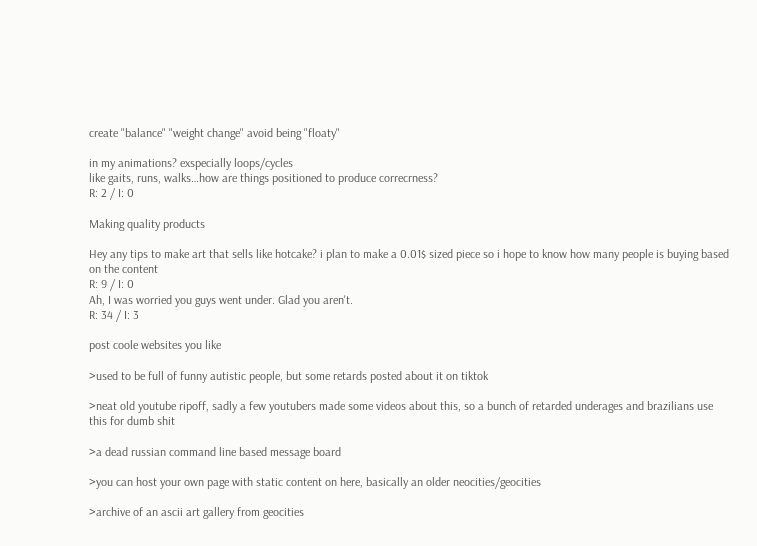create "balance" "weight change" avoid being "floaty"

in my animations? exspecially loops/cycles
like gaits, runs, walks…how are things positioned to produce correcrness?
R: 2 / I: 0

Making quality products

Hey any tips to make art that sells like hotcake? i plan to make a 0.01$ sized piece so i hope to know how many people is buying based on the content
R: 9 / I: 0
Ah, I was worried you guys went under. Glad you aren't.
R: 34 / I: 3

post coole websites you like

>used to be full of funny autistic people, but some retards posted about it on tiktok

>neat old youtube ripoff, sadly a few youtubers made some videos about this, so a bunch of retarded underages and brazilians use this for dumb shit

>a dead russian command line based message board

>you can host your own page with static content on here, basically an older neocities/geocities

>archive of an ascii art gallery from geocities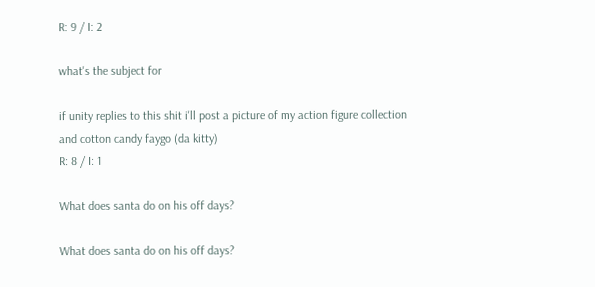R: 9 / I: 2

what's the subject for

if unity replies to this shit i'll post a picture of my action figure collection and cotton candy faygo (da kitty)
R: 8 / I: 1

What does santa do on his off days?

What does santa do on his off days?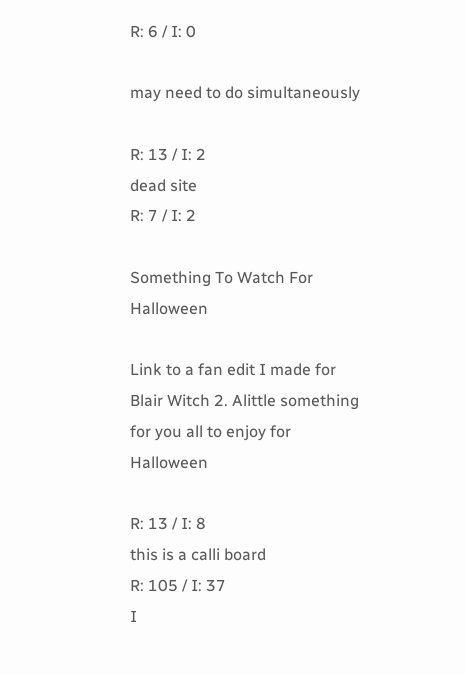R: 6 / I: 0

may need to do simultaneously

R: 13 / I: 2
dead site
R: 7 / I: 2

Something To Watch For Halloween

Link to a fan edit I made for Blair Witch 2. Alittle something for you all to enjoy for Halloween

R: 13 / I: 8
this is a calli board
R: 105 / I: 37
I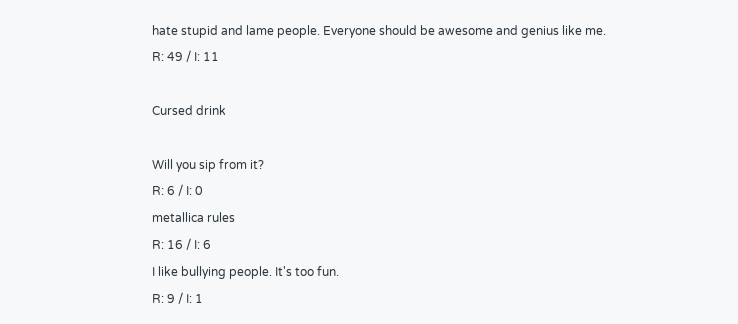hate stupid and lame people. Everyone should be awesome and genius like me.
R: 49 / I: 11

Cursed drink

Will you sip from it?
R: 6 / I: 0
metallica rules
R: 16 / I: 6
I like bullying people. It's too fun.
R: 9 / I: 1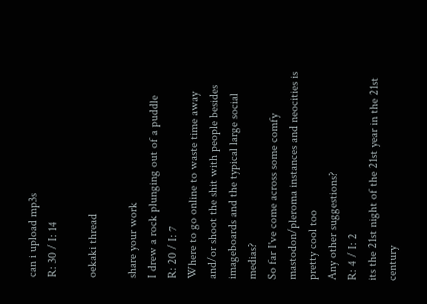can i upload mp3s
R: 30 / I: 14

oekaki thread

share your work
I drew a rock plunging out of a puddle
R: 20 / I: 7
Where to go online to waste time away and/or shoot the shit with people besides imageboards and the typical large social medias?
So far I've come across some comfy mastodon/pleroma instances and neocities is pretty cool too
Any other suggestions?
R: 4 / I: 2
its the 21st night of the 21st year in the 21st century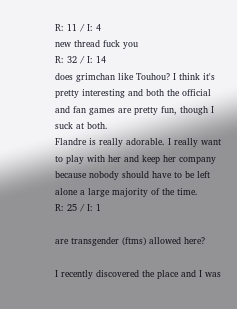R: 11 / I: 4
new thread fuck you
R: 32 / I: 14
does grimchan like Touhou? I think it's pretty interesting and both the official and fan games are pretty fun, though I suck at both.
Flandre is really adorable. I really want to play with her and keep her company because nobody should have to be left alone a large majority of the time.
R: 25 / I: 1

are transgender (ftms) allowed here?

I recently discovered the place and I was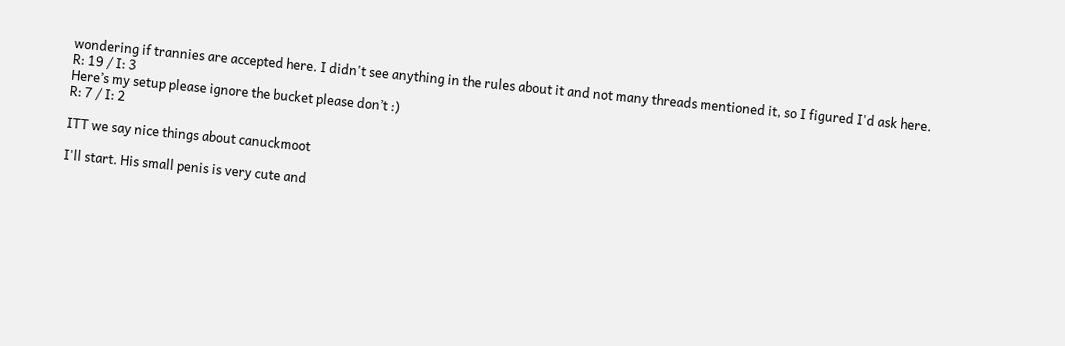wondering if trannies are accepted here. I didn't see anything in the rules about it and not many threads mentioned it, so I figured I'd ask here.
R: 19 / I: 3
Here’s my setup please ignore the bucket please don’t :)
R: 7 / I: 2

ITT we say nice things about canuckmoot

I'll start. His small penis is very cute and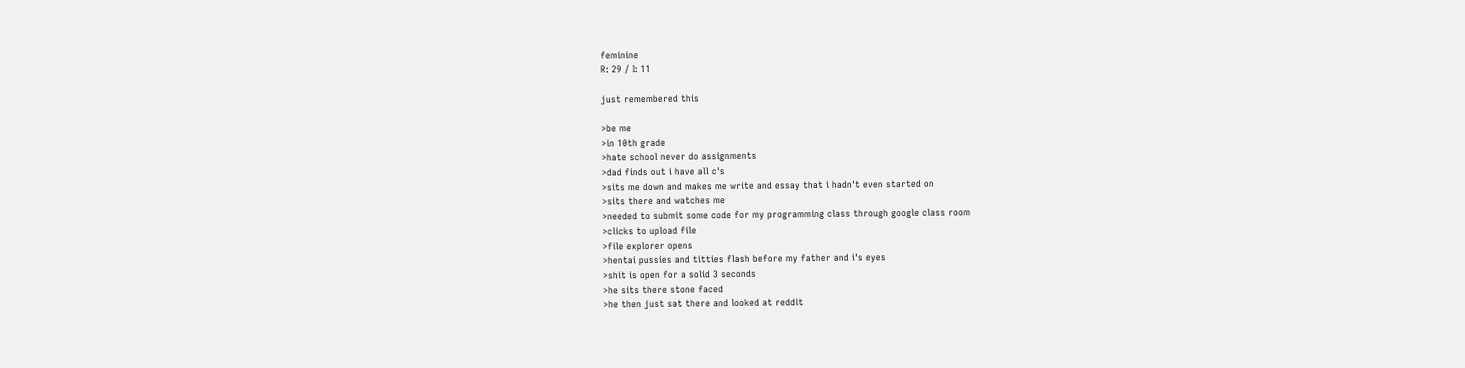feminine
R: 29 / I: 11

just remembered this

>be me
>in 10th grade
>hate school never do assignments
>dad finds out i have all c's
>sits me down and makes me write and essay that i hadn't even started on
>sits there and watches me
>needed to submit some code for my programming class through google class room
>clicks to upload file
>file explorer opens
>hentai pussies and titties flash before my father and i's eyes
>shit is open for a solid 3 seconds
>he sits there stone faced
>he then just sat there and looked at reddit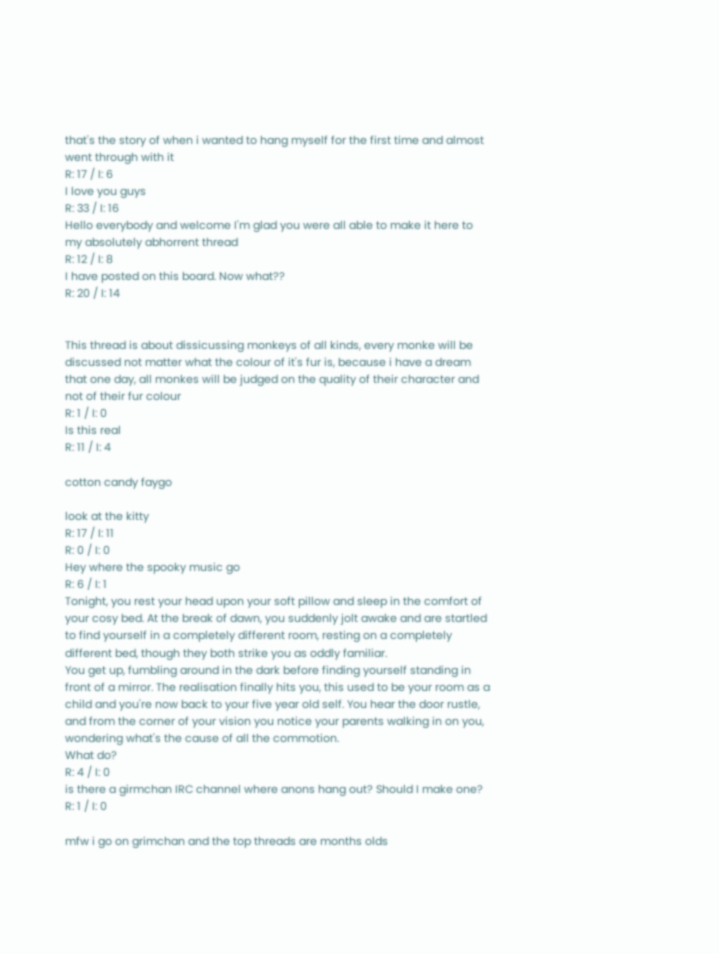that's the story of when i wanted to hang myself for the first time and almost went through with it
R: 17 / I: 6
I love you guys
R: 33 / I: 16
Hello everybody and welcome I'm glad you were all able to make it here to my absolutely abhorrent thread
R: 12 / I: 8
I have posted on this board. Now what??
R: 20 / I: 14


This thread is about dissicussing monkeys of all kinds, every monke will be discussed not matter what the colour of it's fur is, because i have a dream that one day, all monkes will be judged on the quality of their character and not of their fur colour
R: 1 / I: 0
Is this real
R: 11 / I: 4

cotton candy faygo

look at the kitty
R: 17 / I: 11
R: 0 / I: 0
Hey where the spooky music go
R: 6 / I: 1
Tonight, you rest your head upon your soft pillow and sleep in the comfort of your cosy bed. At the break of dawn, you suddenly jolt awake and are startled to find yourself in a completely different room, resting on a completely different bed, though they both strike you as oddly familiar.
You get up, fumbling around in the dark before finding yourself standing in front of a mirror. The realisation finally hits you, this used to be your room as a child and you're now back to your five year old self. You hear the door rustle, and from the corner of your vision you notice your parents walking in on you, wondering what's the cause of all the commotion.
What do?
R: 4 / I: 0
is there a girmchan IRC channel where anons hang out? Should I make one?
R: 1 / I: 0

mfw i go on grimchan and the top threads are months olds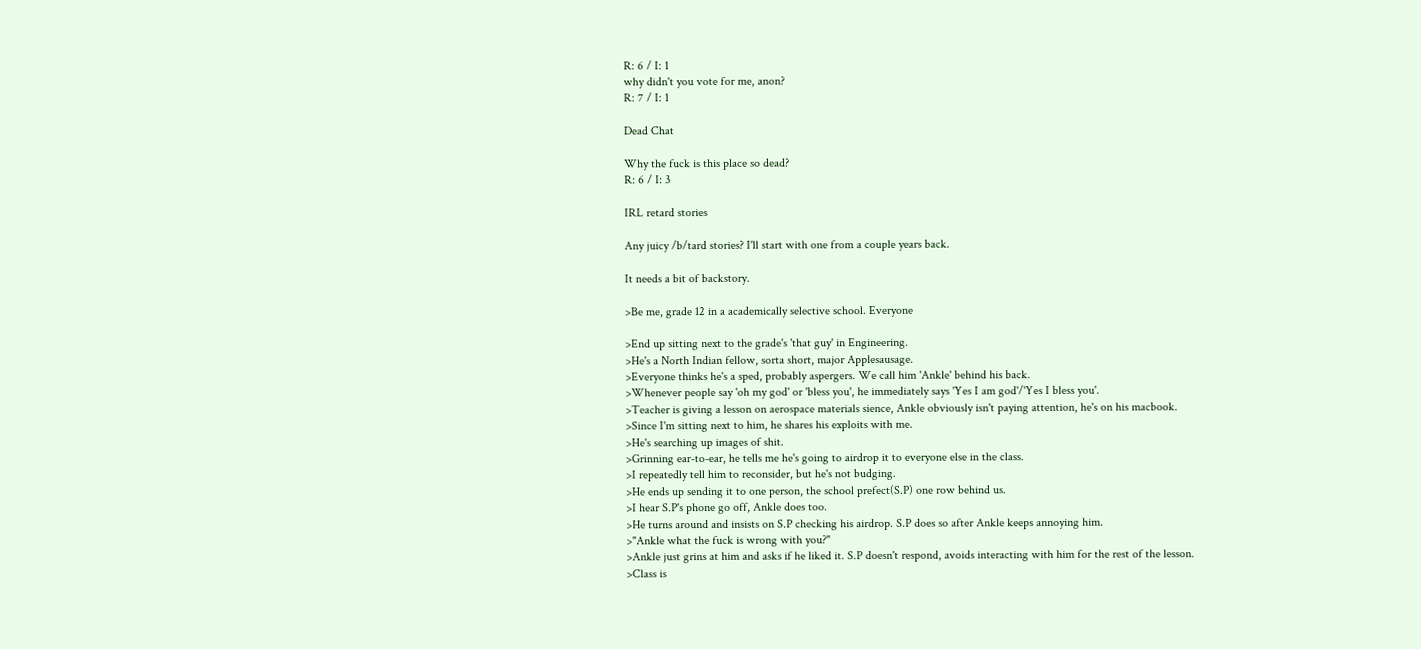R: 6 / I: 1
why didn't you vote for me, anon?
R: 7 / I: 1

Dead Chat

Why the fuck is this place so dead?
R: 6 / I: 3

IRL retard stories

Any juicy /b/tard stories? I'll start with one from a couple years back.

It needs a bit of backstory.

>Be me, grade 12 in a academically selective school. Everyone

>End up sitting next to the grade's 'that guy' in Engineering.
>He's a North Indian fellow, sorta short, major Applesausage.
>Everyone thinks he's a sped, probably aspergers. We call him 'Ankle' behind his back.
>Whenever people say 'oh my god' or 'bless you', he immediately says 'Yes I am god'/'Yes I bless you'.
>Teacher is giving a lesson on aerospace materials sience, Ankle obviously isn't paying attention, he's on his macbook.
>Since I'm sitting next to him, he shares his exploits with me.
>He's searching up images of shit.
>Grinning ear-to-ear, he tells me he's going to airdrop it to everyone else in the class.
>I repeatedly tell him to reconsider, but he's not budging.
>He ends up sending it to one person, the school prefect(S.P) one row behind us.
>I hear S.P's phone go off, Ankle does too.
>He turns around and insists on S.P checking his airdrop. S.P does so after Ankle keeps annoying him.
>"Ankle what the fuck is wrong with you?"
>Ankle just grins at him and asks if he liked it. S.P doesn't respond, avoids interacting with him for the rest of the lesson.
>Class is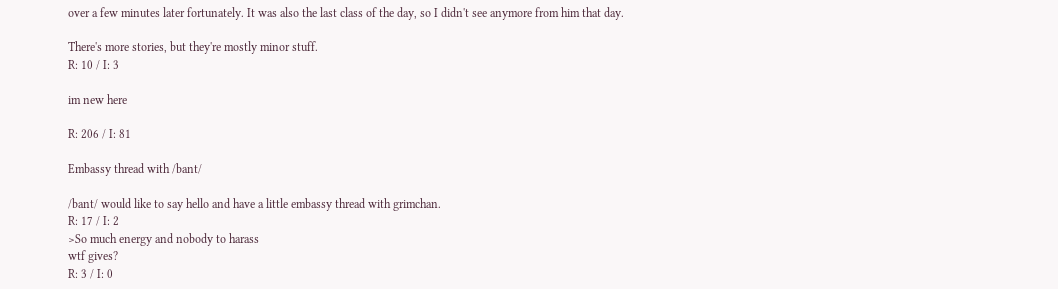over a few minutes later fortunately. It was also the last class of the day, so I didn't see anymore from him that day.

There's more stories, but they're mostly minor stuff.
R: 10 / I: 3

im new here

R: 206 / I: 81

Embassy thread with /bant/

/bant/ would like to say hello and have a little embassy thread with grimchan.
R: 17 / I: 2
>So much energy and nobody to harass
wtf gives?
R: 3 / I: 0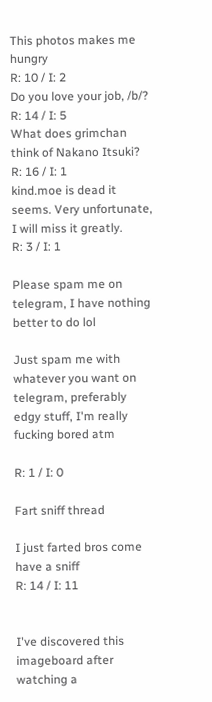This photos makes me hungry
R: 10 / I: 2
Do you love your job, /b/?
R: 14 / I: 5
What does grimchan think of Nakano Itsuki?
R: 16 / I: 1
kind.moe is dead it seems. Very unfortunate, I will miss it greatly.
R: 3 / I: 1

Please spam me on telegram, I have nothing better to do lol

Just spam me with whatever you want on telegram, preferably edgy stuff, I'm really fucking bored atm

R: 1 / I: 0

Fart sniff thread

I just farted bros come have a sniff
R: 14 / I: 11


I've discovered this imageboard after watching a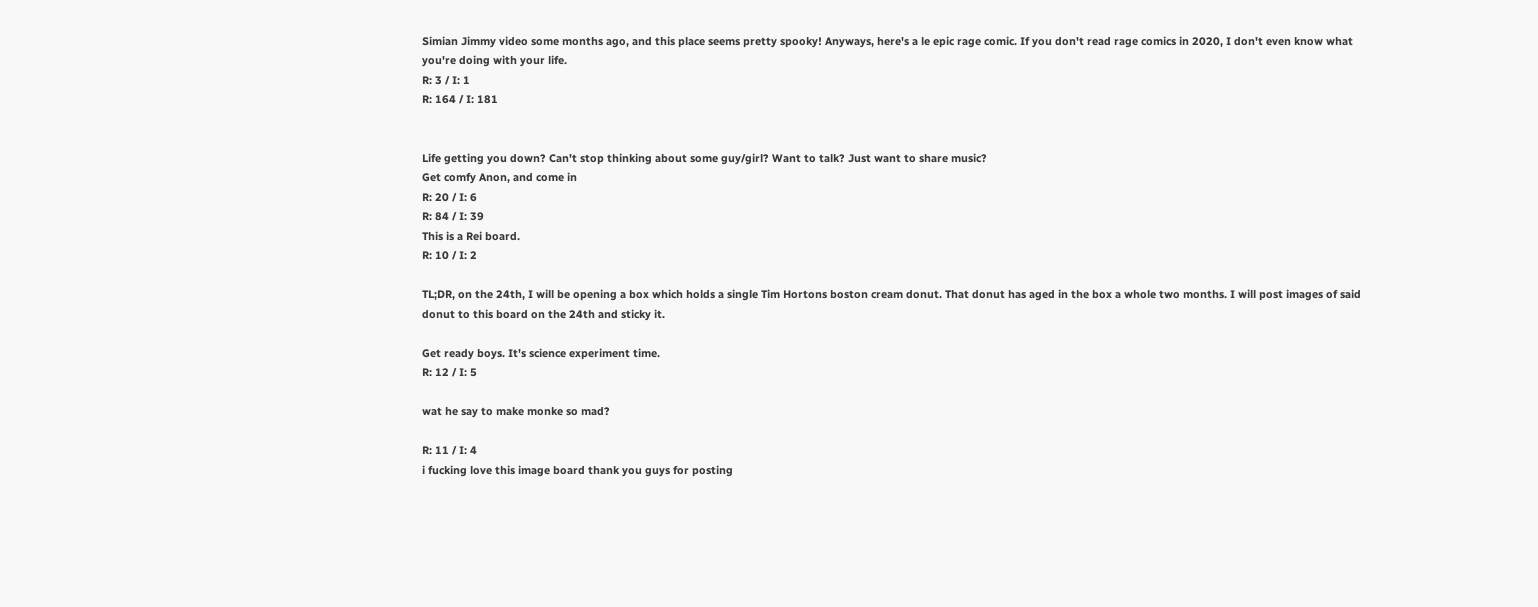Simian Jimmy video some months ago, and this place seems pretty spooky! Anyways, here's a le epic rage comic. If you don't read rage comics in 2020, I don't even know what you're doing with your life.
R: 3 / I: 1
R: 164 / I: 181


Life getting you down? Can't stop thinking about some guy/girl? Want to talk? Just want to share music?
Get comfy Anon, and come in
R: 20 / I: 6
R: 84 / I: 39
This is a Rei board.
R: 10 / I: 2

TL;DR, on the 24th, I will be opening a box which holds a single Tim Hortons boston cream donut. That donut has aged in the box a whole two months. I will post images of said donut to this board on the 24th and sticky it.

Get ready boys. It's science experiment time.
R: 12 / I: 5

wat he say to make monke so mad?

R: 11 / I: 4
i fucking love this image board thank you guys for posting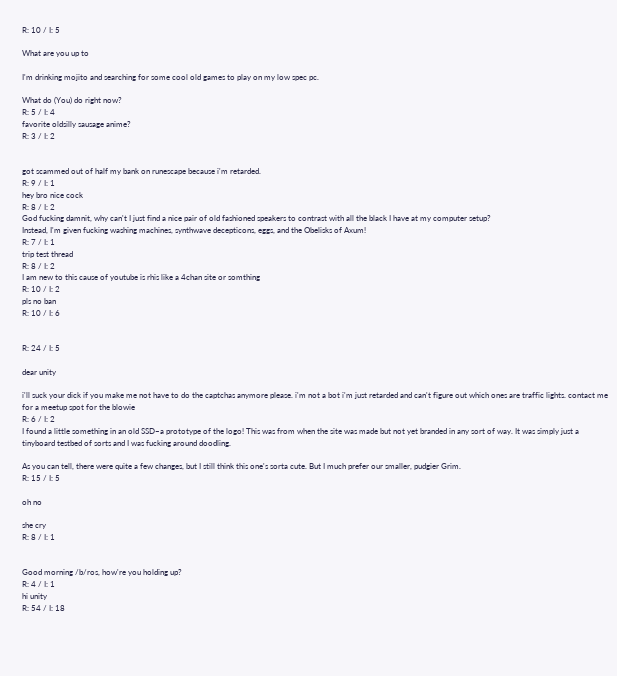R: 10 / I: 5

What are you up to

I'm drinking mojito and searching for some cool old games to play on my low spec pc.

What do (You) do right now?
R: 5 / I: 4
favorite oldsilly sausage anime?
R: 3 / I: 2


got scammed out of half my bank on runescape because i'm retarded.
R: 9 / I: 1
hey bro nice cock
R: 8 / I: 2
God fucking damnit, why can't I just find a nice pair of old fashioned speakers to contrast with all the black I have at my computer setup?
Instead, I'm given fucking washing machines, synthwave decepticons, eggs, and the Obelisks of Axum!
R: 7 / I: 1
trip test thread
R: 8 / I: 2
I am new to this cause of youtube is rhis like a 4chan site or somthing
R: 10 / I: 2
pls no ban
R: 10 / I: 6


R: 24 / I: 5

dear unity

i'll suck your dick if you make me not have to do the captchas anymore please. i'm not a bot i'm just retarded and can't figure out which ones are traffic lights. contact me for a meetup spot for the blowie
R: 6 / I: 2
I found a little something in an old SSD–a prototype of the logo! This was from when the site was made but not yet branded in any sort of way. It was simply just a tinyboard testbed of sorts and I was fucking around doodling.

As you can tell, there were quite a few changes, but I still think this one's sorta cute. But I much prefer our smaller, pudgier Grim.
R: 15 / I: 5

oh no

she cry
R: 8 / I: 1


Good morning /b/ros, how're you holding up?
R: 4 / I: 1
hi unity
R: 54 / I: 18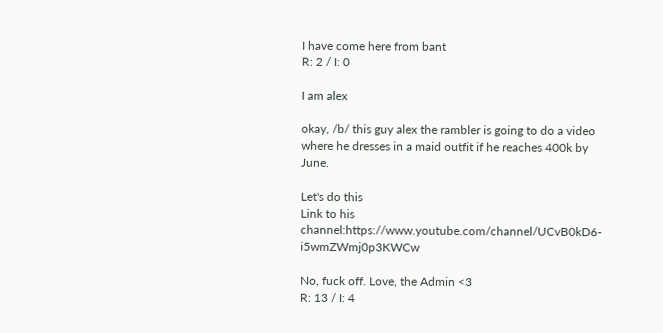I have come here from bant
R: 2 / I: 0

I am alex

okay, /b/ this guy alex the rambler is going to do a video where he dresses in a maid outfit if he reaches 400k by June.

Let's do this
Link to his channel:https://www.youtube.com/channel/UCvB0kD6-i5wmZWmj0p3KWCw

No, fuck off. Love, the Admin <3
R: 13 / I: 4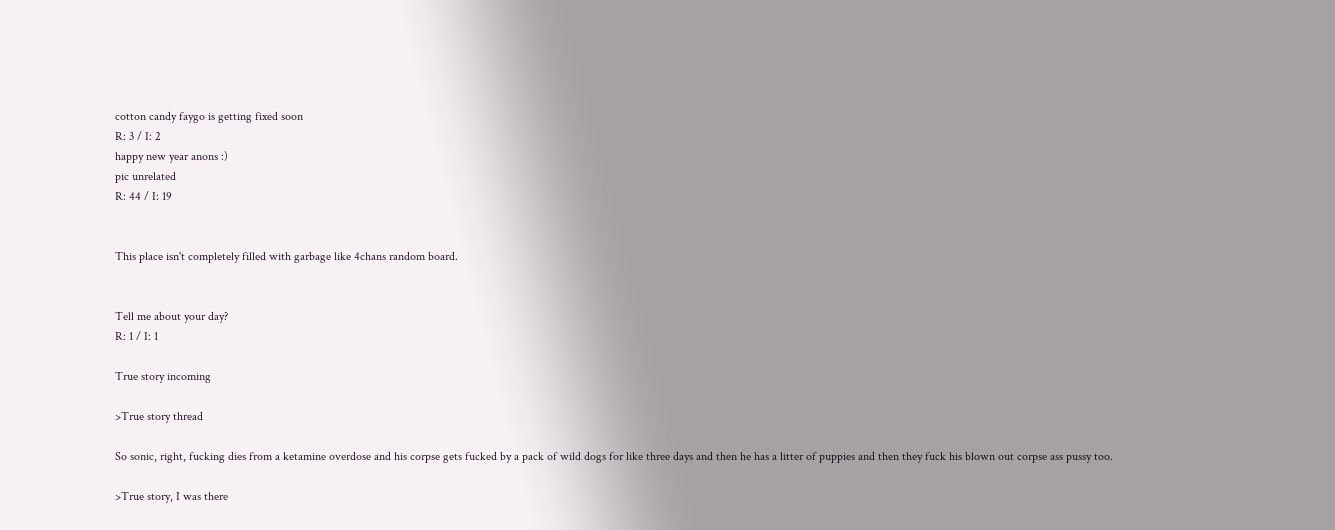cotton candy faygo is getting fixed soon
R: 3 / I: 2
happy new year anons :)
pic unrelated
R: 44 / I: 19


This place isn't completely filled with garbage like 4chans random board.


Tell me about your day?
R: 1 / I: 1

True story incoming

>True story thread

So sonic, right, fucking dies from a ketamine overdose and his corpse gets fucked by a pack of wild dogs for like three days and then he has a litter of puppies and then they fuck his blown out corpse ass pussy too.

>True story, I was there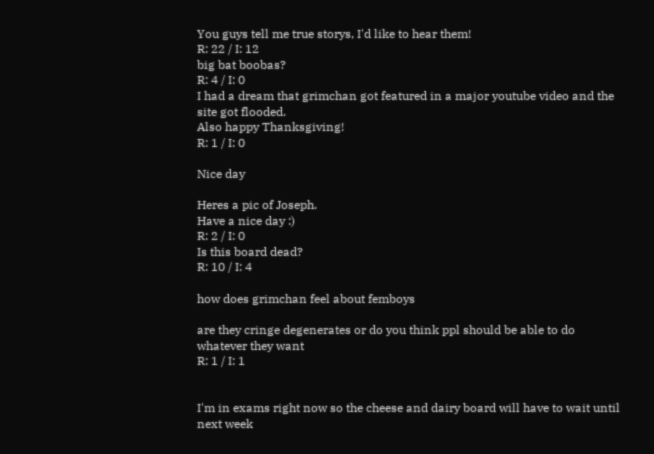You guys tell me true storys, I'd like to hear them!
R: 22 / I: 12
big bat boobas?
R: 4 / I: 0
I had a dream that grimchan got featured in a major youtube video and the site got flooded.
Also happy Thanksgiving!
R: 1 / I: 0

Nice day

Heres a pic of Joseph.
Have a nice day :)
R: 2 / I: 0
Is this board dead?
R: 10 / I: 4

how does grimchan feel about femboys

are they cringe degenerates or do you think ppl should be able to do whatever they want
R: 1 / I: 1


I'm in exams right now so the cheese and dairy board will have to wait until next week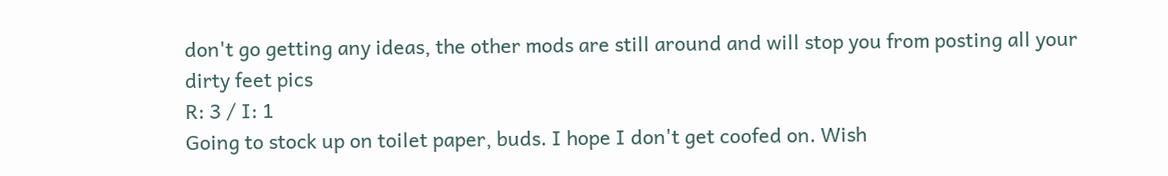don't go getting any ideas, the other mods are still around and will stop you from posting all your dirty feet pics
R: 3 / I: 1
Going to stock up on toilet paper, buds. I hope I don't get coofed on. Wish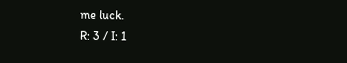me luck.
R: 3 / I: 1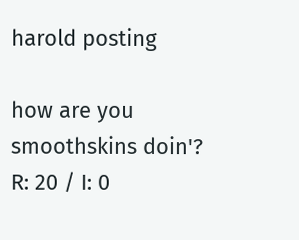harold posting

how are you smoothskins doin'?
R: 20 / I: 0